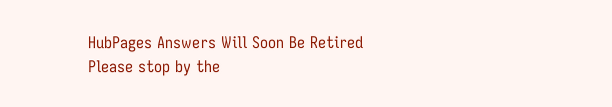HubPages Answers Will Soon Be Retired
Please stop by the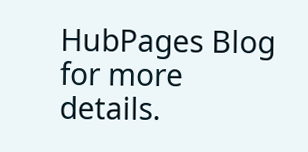HubPages Blog for more details.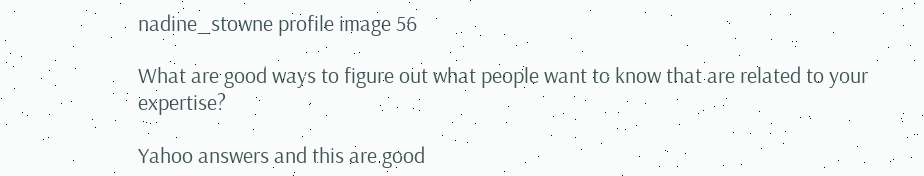nadine_stowne profile image 56

What are good ways to figure out what people want to know that are related to your expertise?

Yahoo answers and this are good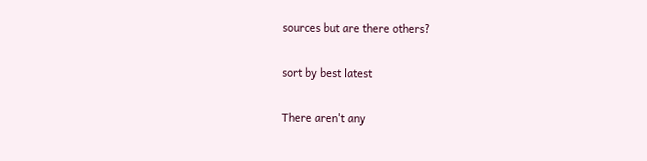sources but are there others?

sort by best latest

There aren't any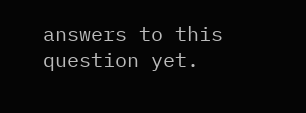answers to this question yet.